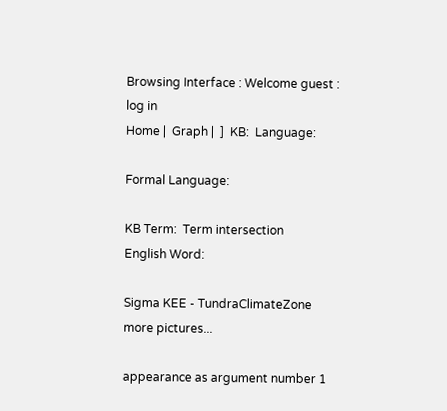Browsing Interface : Welcome guest : log in
Home |  Graph |  ]  KB:  Language:

Formal Language:

KB Term:  Term intersection
English Word:

Sigma KEE - TundraClimateZone
more pictures...

appearance as argument number 1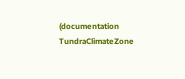(documentation TundraClimateZone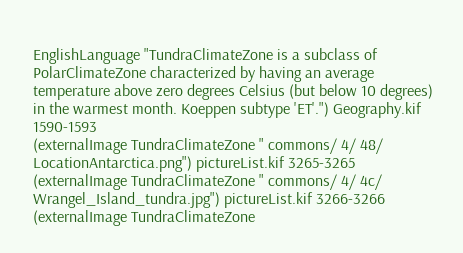EnglishLanguage "TundraClimateZone is a subclass of PolarClimateZone characterized by having an average temperature above zero degrees Celsius (but below 10 degrees) in the warmest month. Koeppen subtype 'ET'.") Geography.kif 1590-1593
(externalImage TundraClimateZone " commons/ 4/ 48/ LocationAntarctica.png") pictureList.kif 3265-3265
(externalImage TundraClimateZone " commons/ 4/ 4c/ Wrangel_Island_tundra.jpg") pictureList.kif 3266-3266
(externalImage TundraClimateZone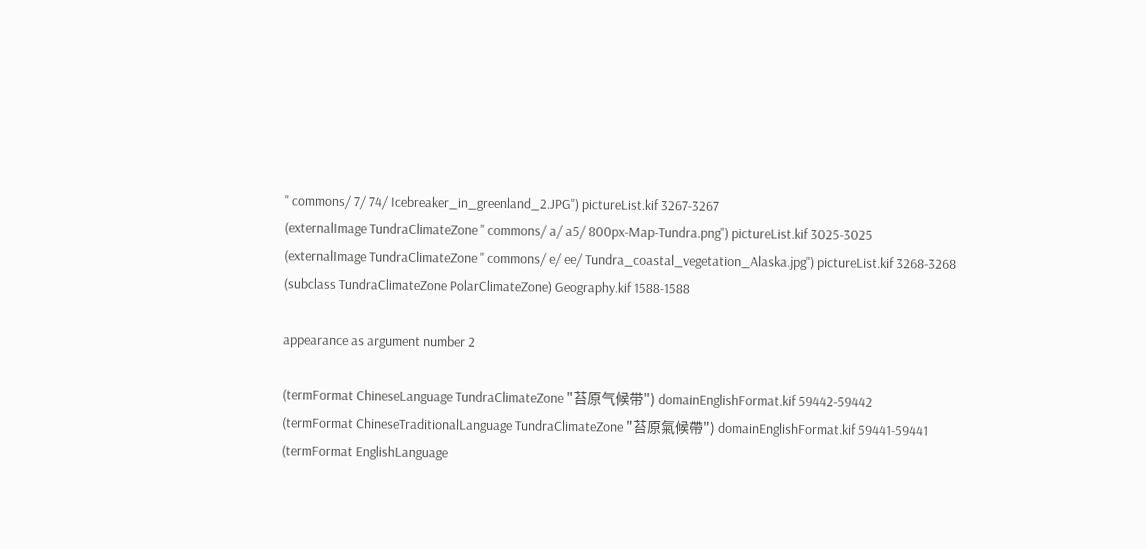" commons/ 7/ 74/ Icebreaker_in_greenland_2.JPG") pictureList.kif 3267-3267
(externalImage TundraClimateZone " commons/ a/ a5/ 800px-Map-Tundra.png") pictureList.kif 3025-3025
(externalImage TundraClimateZone " commons/ e/ ee/ Tundra_coastal_vegetation_Alaska.jpg") pictureList.kif 3268-3268
(subclass TundraClimateZone PolarClimateZone) Geography.kif 1588-1588

appearance as argument number 2

(termFormat ChineseLanguage TundraClimateZone "苔原气候带") domainEnglishFormat.kif 59442-59442
(termFormat ChineseTraditionalLanguage TundraClimateZone "苔原氣候帶") domainEnglishFormat.kif 59441-59441
(termFormat EnglishLanguage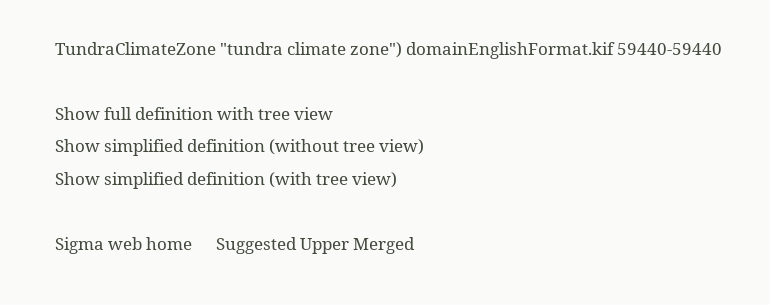TundraClimateZone "tundra climate zone") domainEnglishFormat.kif 59440-59440

Show full definition with tree view
Show simplified definition (without tree view)
Show simplified definition (with tree view)

Sigma web home      Suggested Upper Merged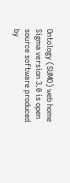Ontology (SUMO) web home
Sigma version 3.0 is open source software produced by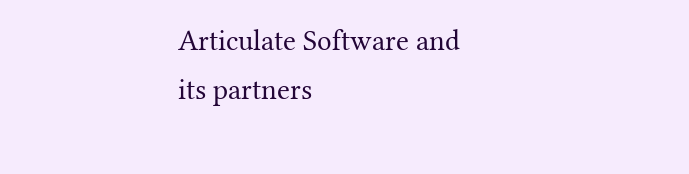Articulate Software and its partners